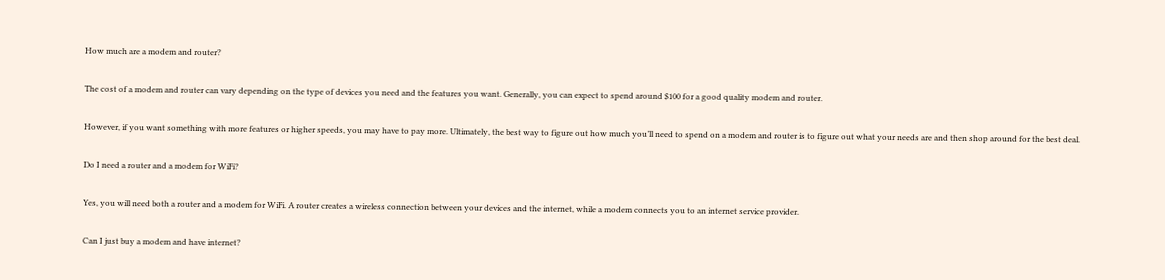How much are a modem and router?

The cost of a modem and router can vary depending on the type of devices you need and the features you want. Generally, you can expect to spend around $100 for a good quality modem and router.

However, if you want something with more features or higher speeds, you may have to pay more. Ultimately, the best way to figure out how much you’ll need to spend on a modem and router is to figure out what your needs are and then shop around for the best deal.

Do I need a router and a modem for WiFi?

Yes, you will need both a router and a modem for WiFi. A router creates a wireless connection between your devices and the internet, while a modem connects you to an internet service provider.

Can I just buy a modem and have internet?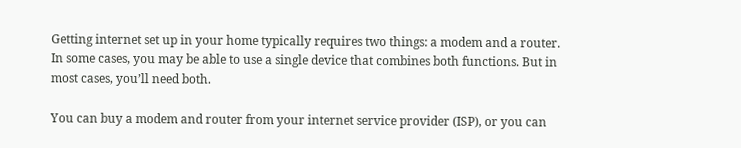Getting internet set up in your home typically requires two things: a modem and a router. In some cases, you may be able to use a single device that combines both functions. But in most cases, you’ll need both.

You can buy a modem and router from your internet service provider (ISP), or you can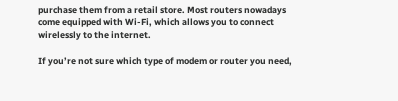purchase them from a retail store. Most routers nowadays come equipped with Wi-Fi, which allows you to connect wirelessly to the internet.

If you’re not sure which type of modem or router you need,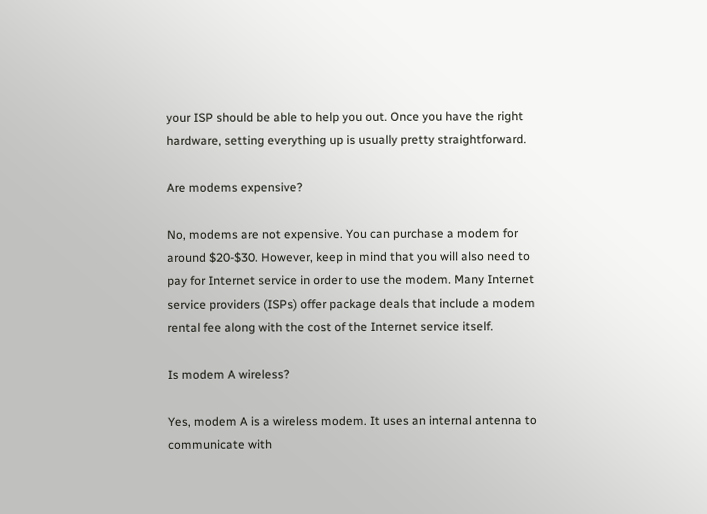your ISP should be able to help you out. Once you have the right hardware, setting everything up is usually pretty straightforward.

Are modems expensive?

No, modems are not expensive. You can purchase a modem for around $20-$30. However, keep in mind that you will also need to pay for Internet service in order to use the modem. Many Internet service providers (ISPs) offer package deals that include a modem rental fee along with the cost of the Internet service itself.

Is modem A wireless?

Yes, modem A is a wireless modem. It uses an internal antenna to communicate with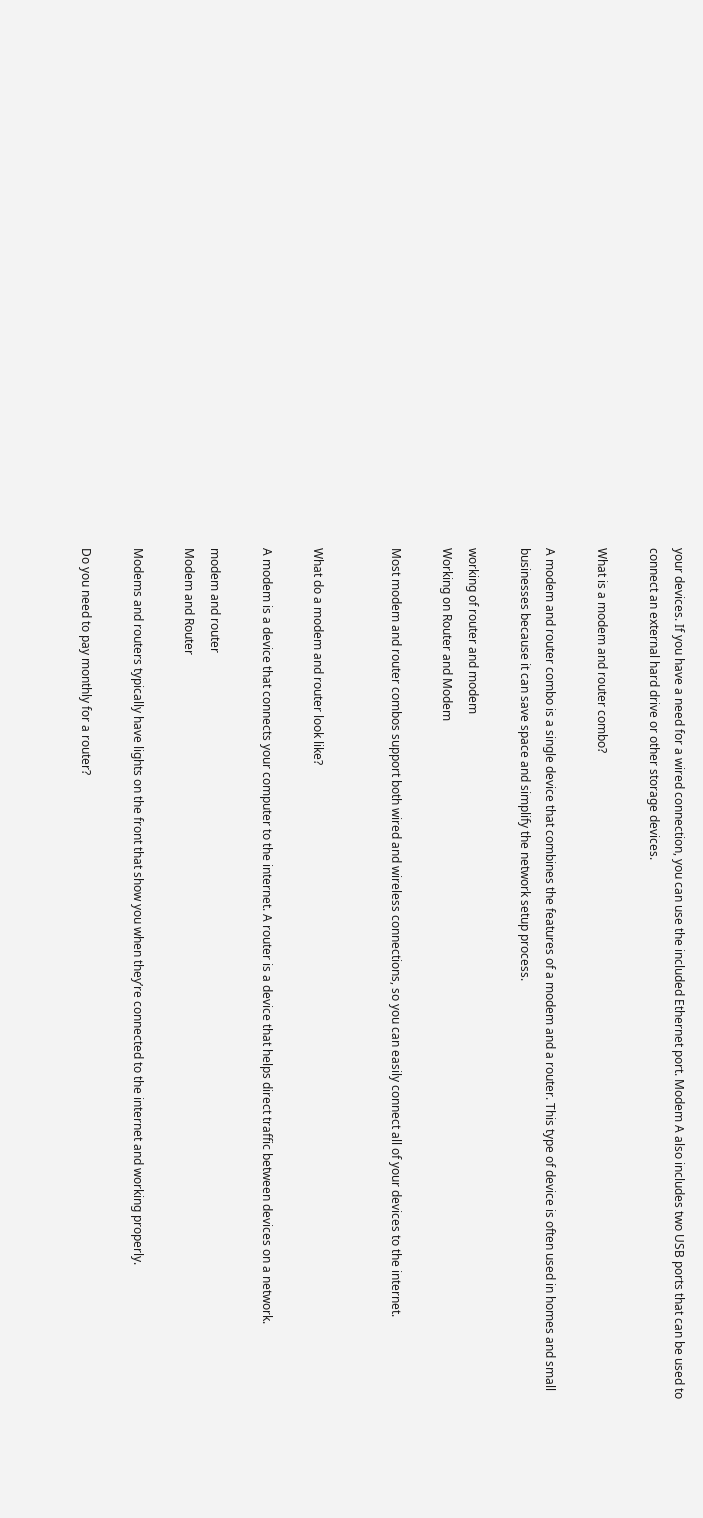your devices. If you have a need for a wired connection, you can use the included Ethernet port. Modem A also includes two USB ports that can be used to connect an external hard drive or other storage devices.

What is a modem and router combo?

A modem and router combo is a single device that combines the features of a modem and a router. This type of device is often used in homes and small businesses because it can save space and simplify the network setup process.

working of router and modem
Working on Router and Modem

Most modem and router combos support both wired and wireless connections, so you can easily connect all of your devices to the internet.


What do a modem and router look like?

A modem is a device that connects your computer to the internet. A router is a device that helps direct traffic between devices on a network.

modem and router
Modem and Router

Modems and routers typically have lights on the front that show you when they’re connected to the internet and working properly.

Do you need to pay monthly for a router?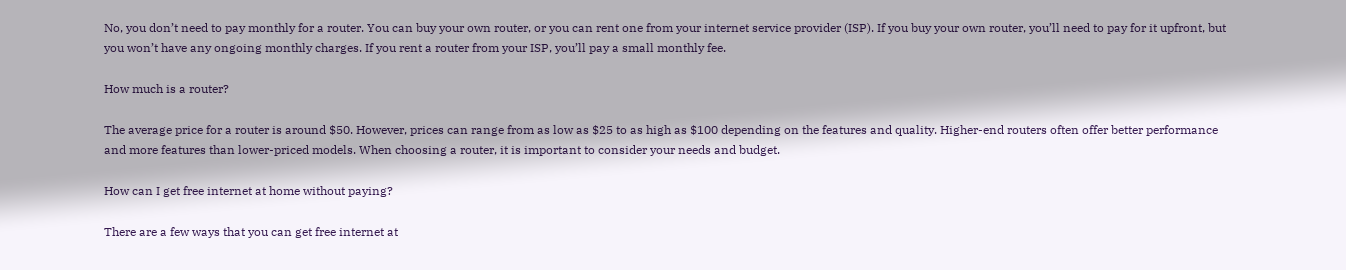No, you don’t need to pay monthly for a router. You can buy your own router, or you can rent one from your internet service provider (ISP). If you buy your own router, you’ll need to pay for it upfront, but you won’t have any ongoing monthly charges. If you rent a router from your ISP, you’ll pay a small monthly fee.

How much is a router?

The average price for a router is around $50. However, prices can range from as low as $25 to as high as $100 depending on the features and quality. Higher-end routers often offer better performance and more features than lower-priced models. When choosing a router, it is important to consider your needs and budget.

How can I get free internet at home without paying?

There are a few ways that you can get free internet at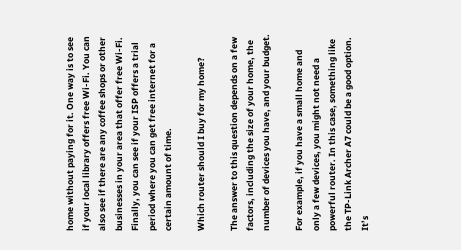home without paying for it. One way is to see if your local library offers free Wi-Fi. You can also see if there are any coffee shops or other businesses in your area that offer free Wi-Fi. Finally, you can see if your ISP offers a trial period where you can get free internet for a certain amount of time.

Which router should I buy for my home?

The answer to this question depends on a few factors, including the size of your home, the number of devices you have, and your budget.

For example, if you have a small home and only a few devices, you might not need a powerful router. In this case, something like the TP-Link Archer A7 could be a good option. It’s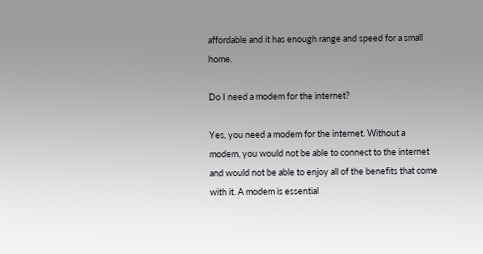affordable and it has enough range and speed for a small home.

Do I need a modem for the internet?

Yes, you need a modem for the internet. Without a modem, you would not be able to connect to the internet and would not be able to enjoy all of the benefits that come with it. A modem is essential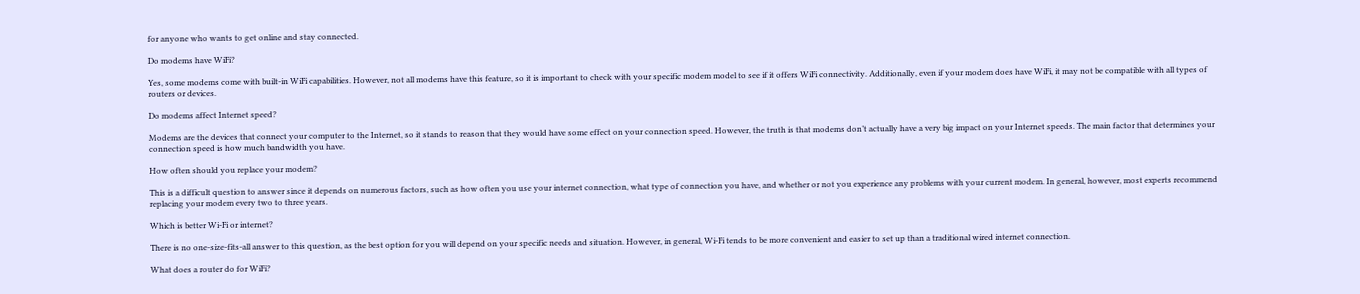for anyone who wants to get online and stay connected.

Do modems have WiFi?

Yes, some modems come with built-in WiFi capabilities. However, not all modems have this feature, so it is important to check with your specific modem model to see if it offers WiFi connectivity. Additionally, even if your modem does have WiFi, it may not be compatible with all types of routers or devices.

Do modems affect Internet speed?

Modems are the devices that connect your computer to the Internet, so it stands to reason that they would have some effect on your connection speed. However, the truth is that modems don’t actually have a very big impact on your Internet speeds. The main factor that determines your connection speed is how much bandwidth you have.

How often should you replace your modem?

This is a difficult question to answer since it depends on numerous factors, such as how often you use your internet connection, what type of connection you have, and whether or not you experience any problems with your current modem. In general, however, most experts recommend replacing your modem every two to three years.

Which is better Wi-Fi or internet?

There is no one-size-fits-all answer to this question, as the best option for you will depend on your specific needs and situation. However, in general, Wi-Fi tends to be more convenient and easier to set up than a traditional wired internet connection.

What does a router do for WiFi?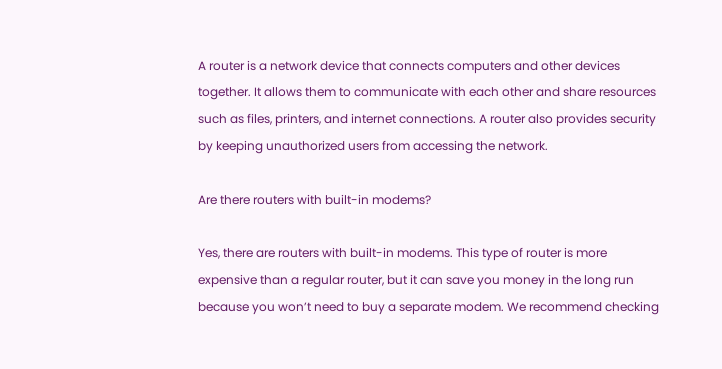A router is a network device that connects computers and other devices together. It allows them to communicate with each other and share resources such as files, printers, and internet connections. A router also provides security by keeping unauthorized users from accessing the network.

Are there routers with built-in modems?

Yes, there are routers with built-in modems. This type of router is more expensive than a regular router, but it can save you money in the long run because you won’t need to buy a separate modem. We recommend checking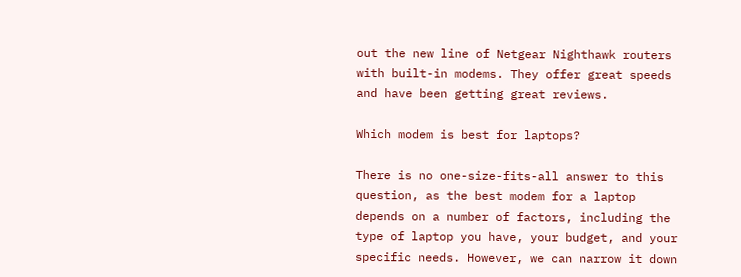out the new line of Netgear Nighthawk routers with built-in modems. They offer great speeds and have been getting great reviews.

Which modem is best for laptops?

There is no one-size-fits-all answer to this question, as the best modem for a laptop depends on a number of factors, including the type of laptop you have, your budget, and your specific needs. However, we can narrow it down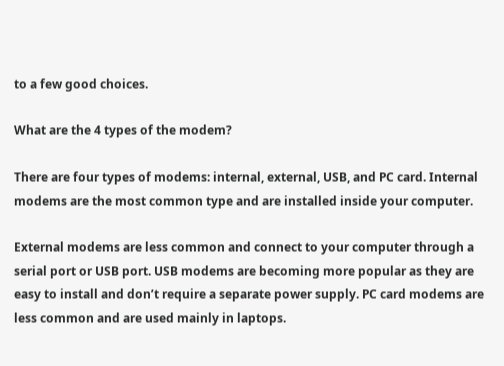to a few good choices.

What are the 4 types of the modem?

There are four types of modems: internal, external, USB, and PC card. Internal modems are the most common type and are installed inside your computer.

External modems are less common and connect to your computer through a serial port or USB port. USB modems are becoming more popular as they are easy to install and don’t require a separate power supply. PC card modems are less common and are used mainly in laptops.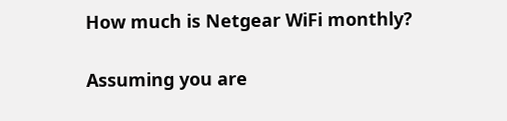How much is Netgear WiFi monthly?

Assuming you are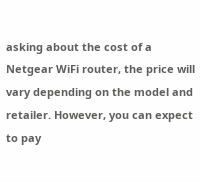asking about the cost of a Netgear WiFi router, the price will vary depending on the model and retailer. However, you can expect to pay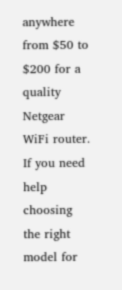anywhere from $50 to $200 for a quality Netgear WiFi router. If you need help choosing the right model for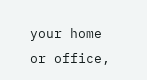your home or office,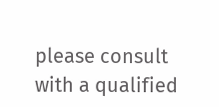please consult with a qualified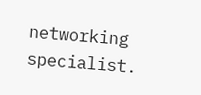networking specialist.